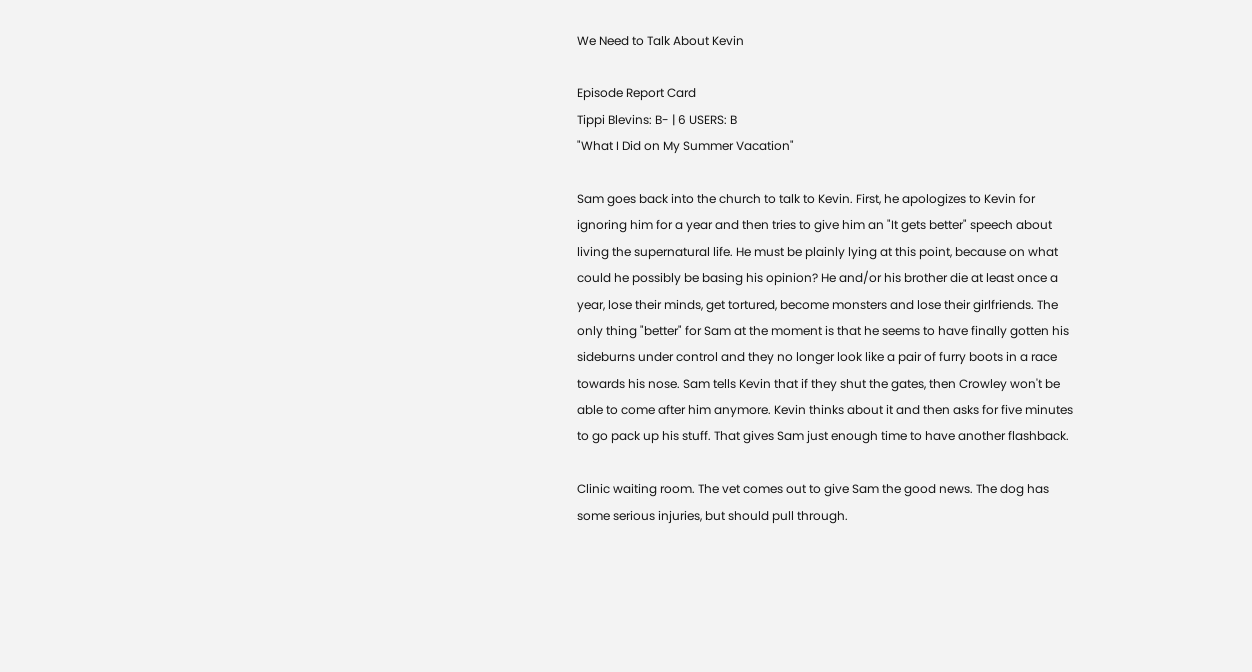We Need to Talk About Kevin

Episode Report Card
Tippi Blevins: B- | 6 USERS: B
"What I Did on My Summer Vacation"

Sam goes back into the church to talk to Kevin. First, he apologizes to Kevin for ignoring him for a year and then tries to give him an "It gets better" speech about living the supernatural life. He must be plainly lying at this point, because on what could he possibly be basing his opinion? He and/or his brother die at least once a year, lose their minds, get tortured, become monsters and lose their girlfriends. The only thing "better" for Sam at the moment is that he seems to have finally gotten his sideburns under control and they no longer look like a pair of furry boots in a race towards his nose. Sam tells Kevin that if they shut the gates, then Crowley won't be able to come after him anymore. Kevin thinks about it and then asks for five minutes to go pack up his stuff. That gives Sam just enough time to have another flashback.

Clinic waiting room. The vet comes out to give Sam the good news. The dog has some serious injuries, but should pull through.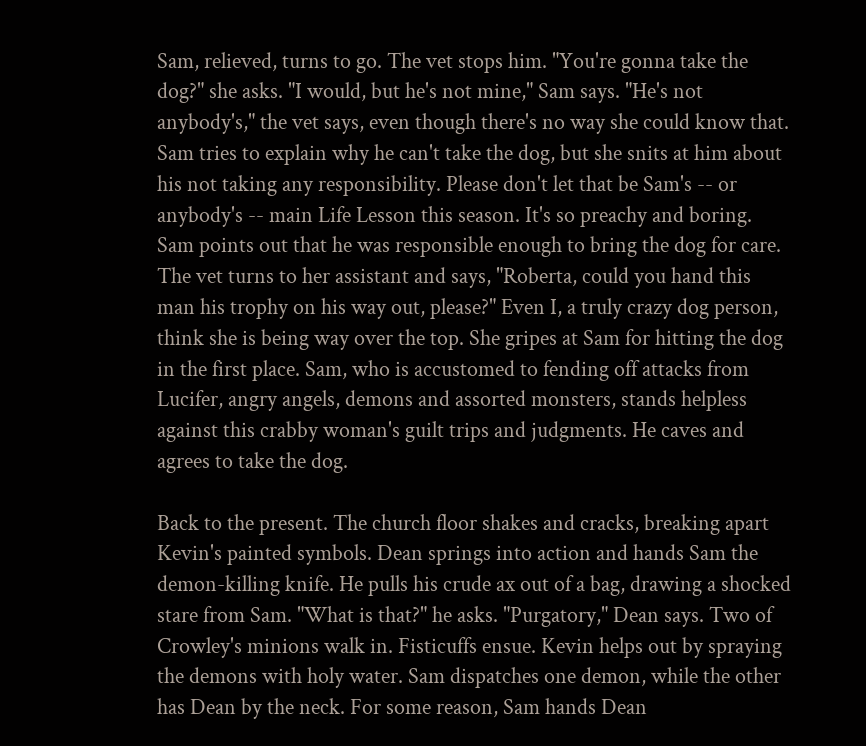Sam, relieved, turns to go. The vet stops him. "You're gonna take the dog?" she asks. "I would, but he's not mine," Sam says. "He's not anybody's," the vet says, even though there's no way she could know that. Sam tries to explain why he can't take the dog, but she snits at him about his not taking any responsibility. Please don't let that be Sam's -- or anybody's -- main Life Lesson this season. It's so preachy and boring. Sam points out that he was responsible enough to bring the dog for care. The vet turns to her assistant and says, "Roberta, could you hand this man his trophy on his way out, please?" Even I, a truly crazy dog person, think she is being way over the top. She gripes at Sam for hitting the dog in the first place. Sam, who is accustomed to fending off attacks from Lucifer, angry angels, demons and assorted monsters, stands helpless against this crabby woman's guilt trips and judgments. He caves and agrees to take the dog.

Back to the present. The church floor shakes and cracks, breaking apart Kevin's painted symbols. Dean springs into action and hands Sam the demon-killing knife. He pulls his crude ax out of a bag, drawing a shocked stare from Sam. "What is that?" he asks. "Purgatory," Dean says. Two of Crowley's minions walk in. Fisticuffs ensue. Kevin helps out by spraying the demons with holy water. Sam dispatches one demon, while the other has Dean by the neck. For some reason, Sam hands Dean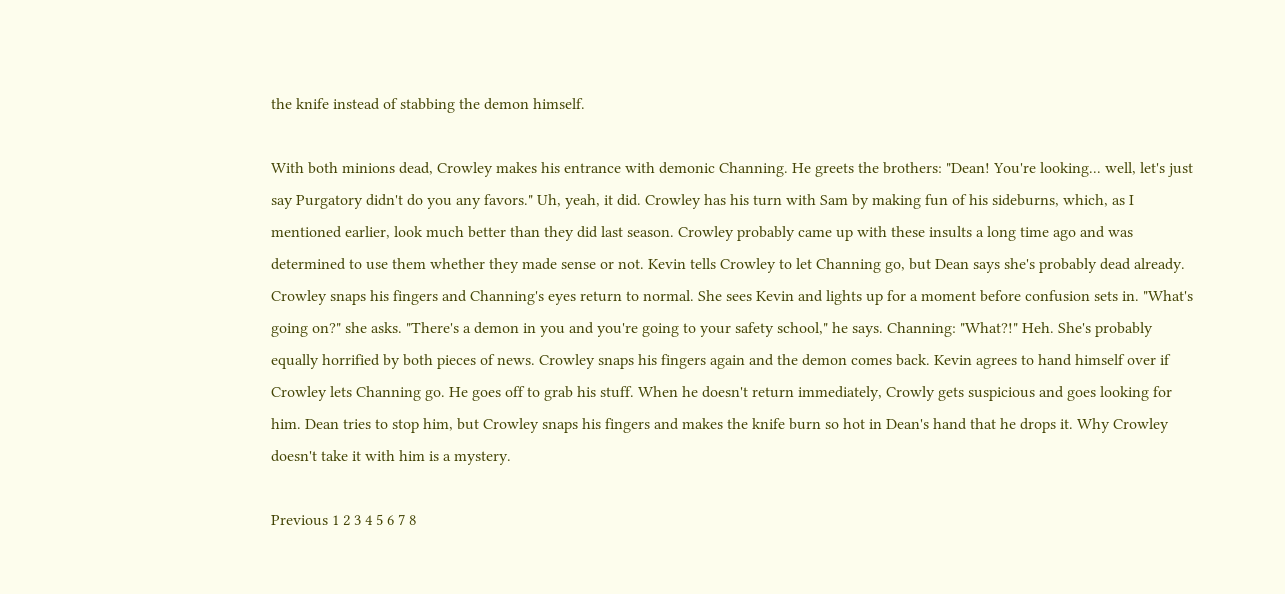the knife instead of stabbing the demon himself.

With both minions dead, Crowley makes his entrance with demonic Channing. He greets the brothers: "Dean! You're looking... well, let's just say Purgatory didn't do you any favors." Uh, yeah, it did. Crowley has his turn with Sam by making fun of his sideburns, which, as I mentioned earlier, look much better than they did last season. Crowley probably came up with these insults a long time ago and was determined to use them whether they made sense or not. Kevin tells Crowley to let Channing go, but Dean says she's probably dead already. Crowley snaps his fingers and Channing's eyes return to normal. She sees Kevin and lights up for a moment before confusion sets in. "What's going on?" she asks. "There's a demon in you and you're going to your safety school," he says. Channing: "What?!" Heh. She's probably equally horrified by both pieces of news. Crowley snaps his fingers again and the demon comes back. Kevin agrees to hand himself over if Crowley lets Channing go. He goes off to grab his stuff. When he doesn't return immediately, Crowly gets suspicious and goes looking for him. Dean tries to stop him, but Crowley snaps his fingers and makes the knife burn so hot in Dean's hand that he drops it. Why Crowley doesn't take it with him is a mystery.

Previous 1 2 3 4 5 6 7 8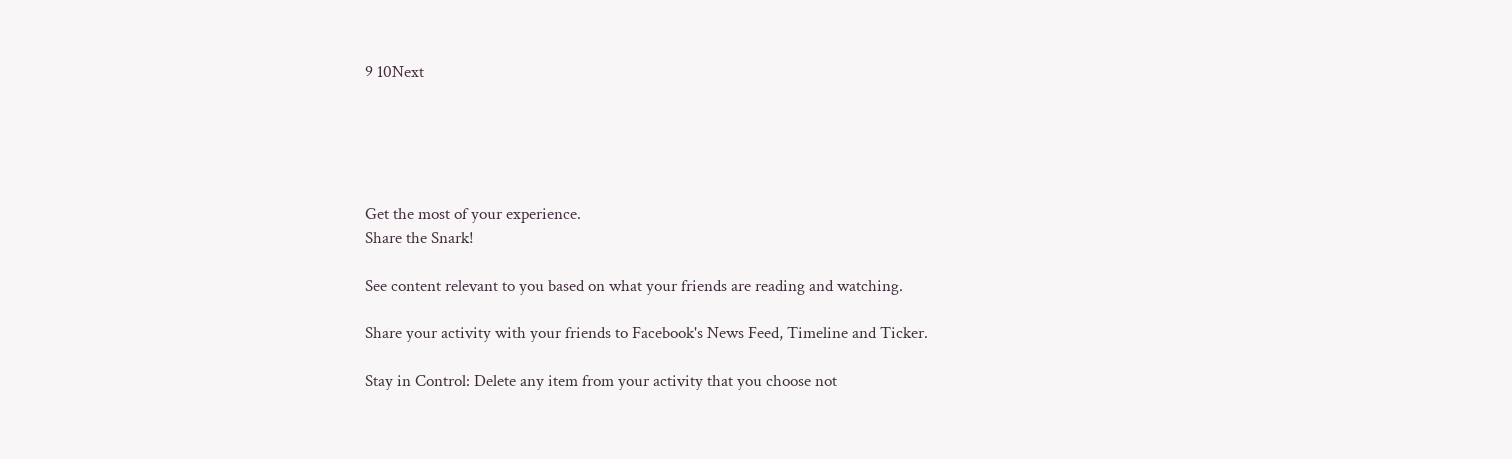9 10Next





Get the most of your experience.
Share the Snark!

See content relevant to you based on what your friends are reading and watching.

Share your activity with your friends to Facebook's News Feed, Timeline and Ticker.

Stay in Control: Delete any item from your activity that you choose not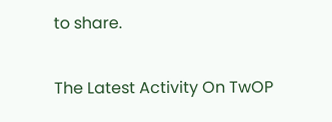to share.

The Latest Activity On TwOP